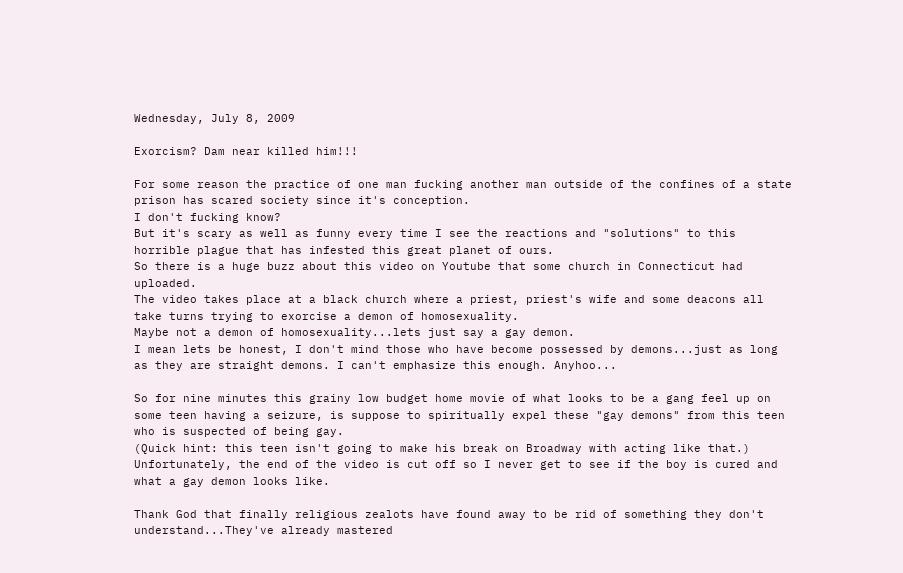Wednesday, July 8, 2009

Exorcism? Dam near killed him!!!

For some reason the practice of one man fucking another man outside of the confines of a state prison has scared society since it's conception.
I don't fucking know?
But it's scary as well as funny every time I see the reactions and "solutions" to this horrible plague that has infested this great planet of ours.
So there is a huge buzz about this video on Youtube that some church in Connecticut had uploaded.
The video takes place at a black church where a priest, priest's wife and some deacons all take turns trying to exorcise a demon of homosexuality.
Maybe not a demon of homosexuality...lets just say a gay demon.
I mean lets be honest, I don't mind those who have become possessed by demons...just as long as they are straight demons. I can't emphasize this enough. Anyhoo...

So for nine minutes this grainy low budget home movie of what looks to be a gang feel up on some teen having a seizure, is suppose to spiritually expel these "gay demons" from this teen who is suspected of being gay.
(Quick hint: this teen isn't going to make his break on Broadway with acting like that.)
Unfortunately, the end of the video is cut off so I never get to see if the boy is cured and what a gay demon looks like.

Thank God that finally religious zealots have found away to be rid of something they don't understand...They've already mastered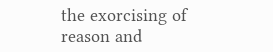the exorcising of reason and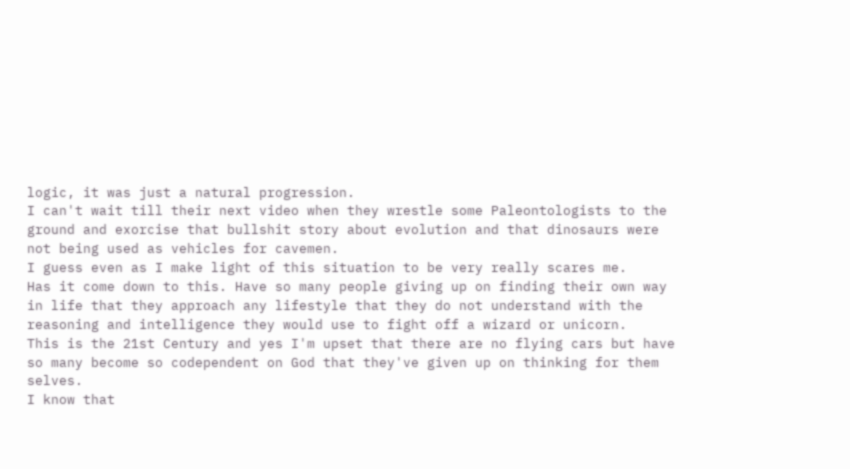logic, it was just a natural progression.
I can't wait till their next video when they wrestle some Paleontologists to the ground and exorcise that bullshit story about evolution and that dinosaurs were not being used as vehicles for cavemen.
I guess even as I make light of this situation to be very really scares me.
Has it come down to this. Have so many people giving up on finding their own way in life that they approach any lifestyle that they do not understand with the reasoning and intelligence they would use to fight off a wizard or unicorn.
This is the 21st Century and yes I'm upset that there are no flying cars but have so many become so codependent on God that they've given up on thinking for them selves.
I know that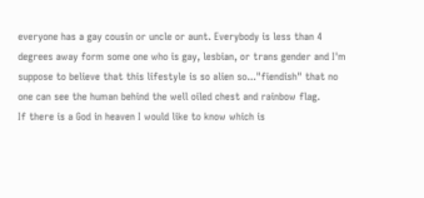everyone has a gay cousin or uncle or aunt. Everybody is less than 4 degrees away form some one who is gay, lesbian, or trans gender and I'm suppose to believe that this lifestyle is so alien so..."fiendish" that no one can see the human behind the well oiled chest and rainbow flag.
If there is a God in heaven I would like to know which is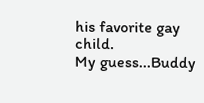his favorite gay child.
My guess...Buddy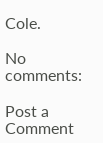Cole.

No comments:

Post a Comment